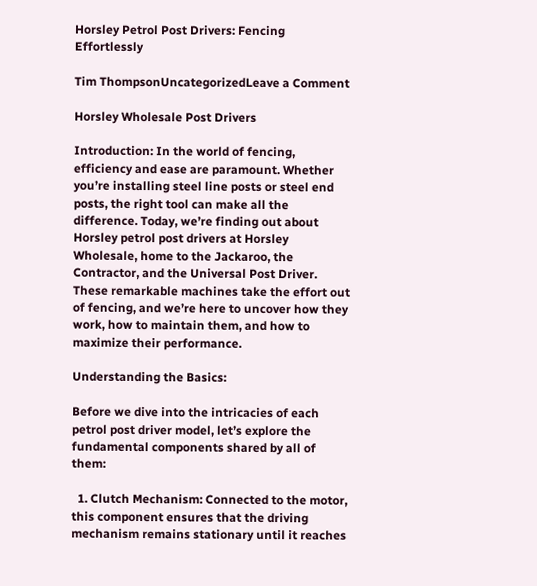Horsley Petrol Post Drivers: Fencing Effortlessly

Tim ThompsonUncategorizedLeave a Comment

Horsley Wholesale Post Drivers

Introduction: In the world of fencing, efficiency and ease are paramount. Whether you’re installing steel line posts or steel end posts, the right tool can make all the difference. Today, we’re finding out about Horsley petrol post drivers at Horsley Wholesale, home to the Jackaroo, the Contractor, and the Universal Post Driver. These remarkable machines take the effort out of fencing, and we’re here to uncover how they work, how to maintain them, and how to maximize their performance.

Understanding the Basics:

Before we dive into the intricacies of each petrol post driver model, let’s explore the fundamental components shared by all of them:

  1. Clutch Mechanism: Connected to the motor, this component ensures that the driving mechanism remains stationary until it reaches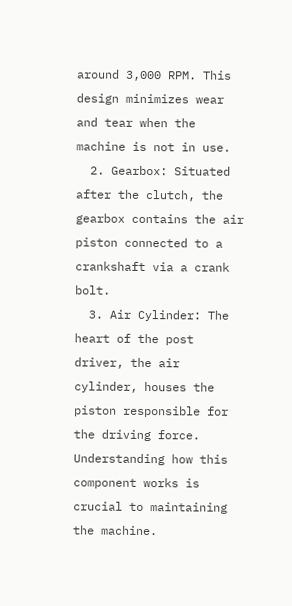around 3,000 RPM. This design minimizes wear and tear when the machine is not in use.
  2. Gearbox: Situated after the clutch, the gearbox contains the air piston connected to a crankshaft via a crank bolt.
  3. Air Cylinder: The heart of the post driver, the air cylinder, houses the piston responsible for the driving force. Understanding how this component works is crucial to maintaining the machine.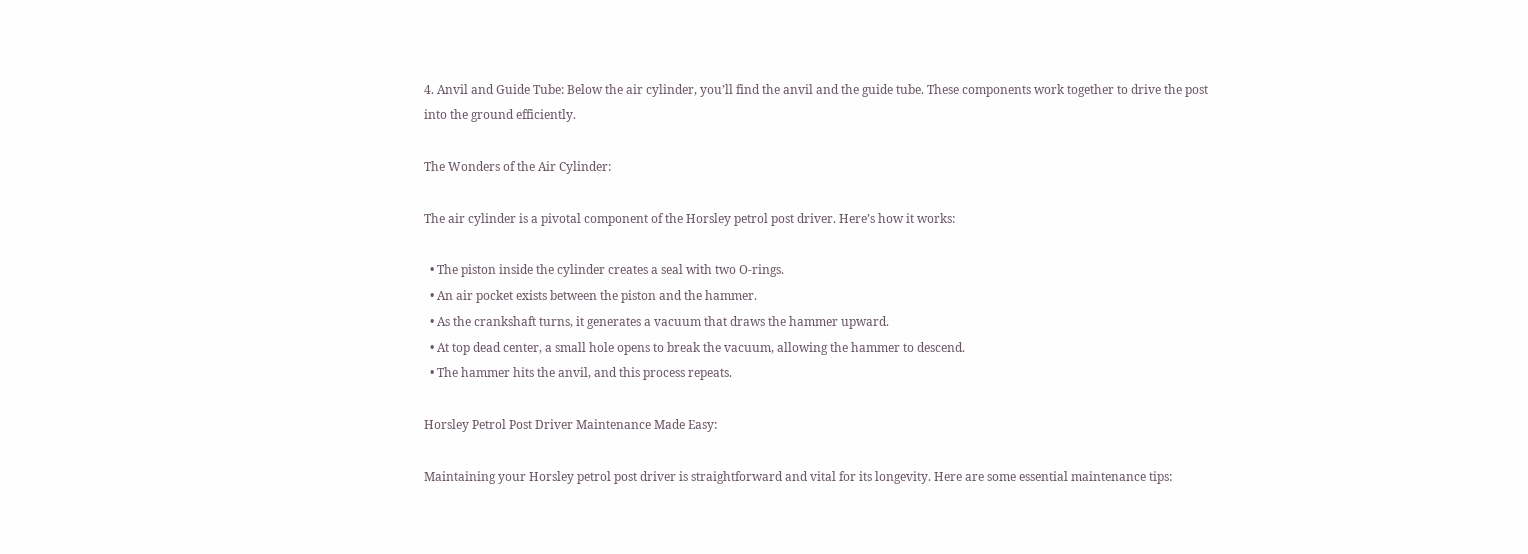4. Anvil and Guide Tube: Below the air cylinder, you’ll find the anvil and the guide tube. These components work together to drive the post into the ground efficiently.

The Wonders of the Air Cylinder:

The air cylinder is a pivotal component of the Horsley petrol post driver. Here’s how it works:

  • The piston inside the cylinder creates a seal with two O-rings.
  • An air pocket exists between the piston and the hammer.
  • As the crankshaft turns, it generates a vacuum that draws the hammer upward.
  • At top dead center, a small hole opens to break the vacuum, allowing the hammer to descend.
  • The hammer hits the anvil, and this process repeats.

Horsley Petrol Post Driver Maintenance Made Easy:

Maintaining your Horsley petrol post driver is straightforward and vital for its longevity. Here are some essential maintenance tips: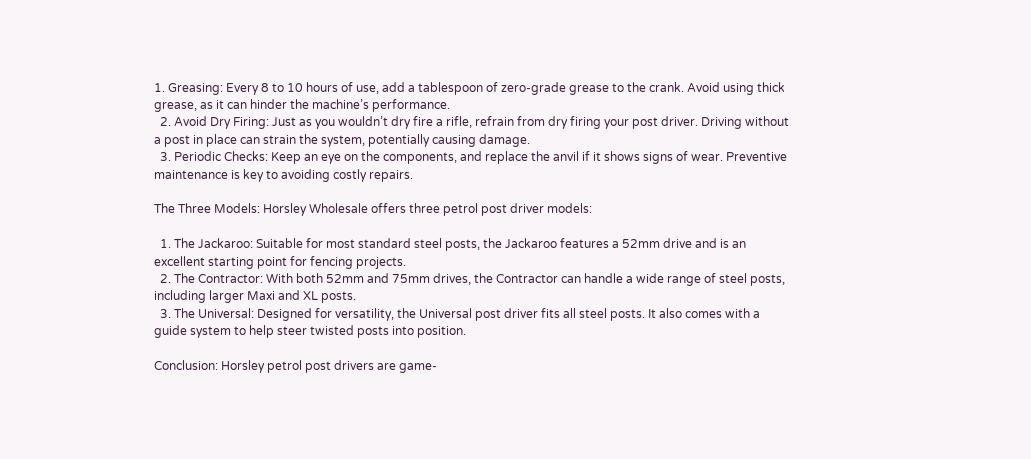1. Greasing: Every 8 to 10 hours of use, add a tablespoon of zero-grade grease to the crank. Avoid using thick grease, as it can hinder the machine’s performance.
  2. Avoid Dry Firing: Just as you wouldn’t dry fire a rifle, refrain from dry firing your post driver. Driving without a post in place can strain the system, potentially causing damage.
  3. Periodic Checks: Keep an eye on the components, and replace the anvil if it shows signs of wear. Preventive maintenance is key to avoiding costly repairs.

The Three Models: Horsley Wholesale offers three petrol post driver models:

  1. The Jackaroo: Suitable for most standard steel posts, the Jackaroo features a 52mm drive and is an excellent starting point for fencing projects.
  2. The Contractor: With both 52mm and 75mm drives, the Contractor can handle a wide range of steel posts, including larger Maxi and XL posts.
  3. The Universal: Designed for versatility, the Universal post driver fits all steel posts. It also comes with a guide system to help steer twisted posts into position.

Conclusion: Horsley petrol post drivers are game-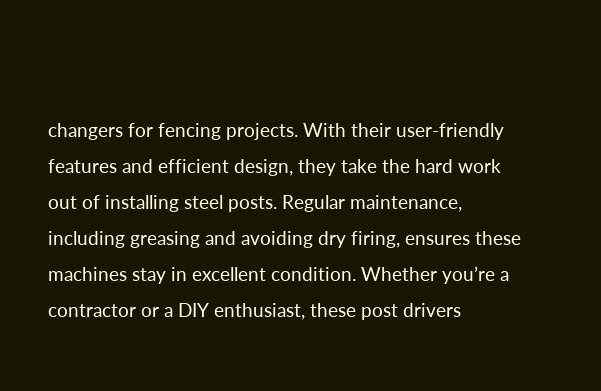changers for fencing projects. With their user-friendly features and efficient design, they take the hard work out of installing steel posts. Regular maintenance, including greasing and avoiding dry firing, ensures these machines stay in excellent condition. Whether you’re a contractor or a DIY enthusiast, these post drivers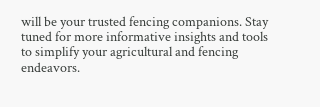will be your trusted fencing companions. Stay tuned for more informative insights and tools to simplify your agricultural and fencing endeavors.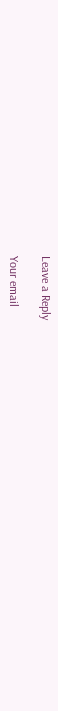Leave a Reply

Your email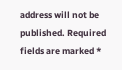address will not be published. Required fields are marked *